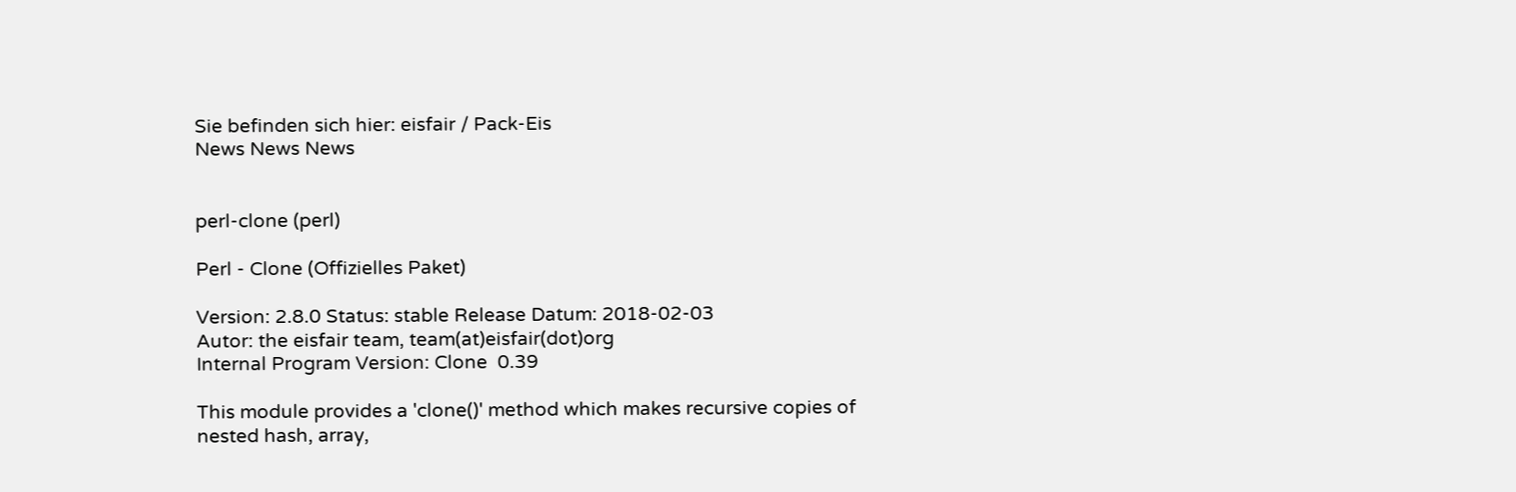Sie befinden sich hier: eisfair / Pack-Eis
News News News


perl-clone (perl)

Perl - Clone (Offizielles Paket)

Version: 2.8.0 Status: stable Release Datum: 2018-02-03
Autor: the eisfair team, team(at)eisfair(dot)org
Internal Program Version: Clone  0.39

This module provides a 'clone()' method which makes recursive copies of
nested hash, array,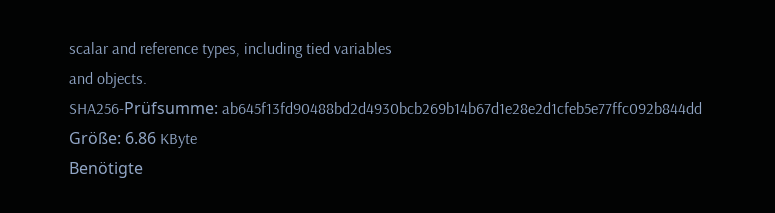scalar and reference types, including tied variables
and objects.
SHA256-Prüfsumme: ab645f13fd90488bd2d4930bcb269b14b67d1e28e2d1cfeb5e77ffc092b844dd
Größe: 6.86 KByte
Benötigte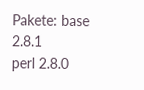Pakete: base 2.8.1
perl 2.8.0